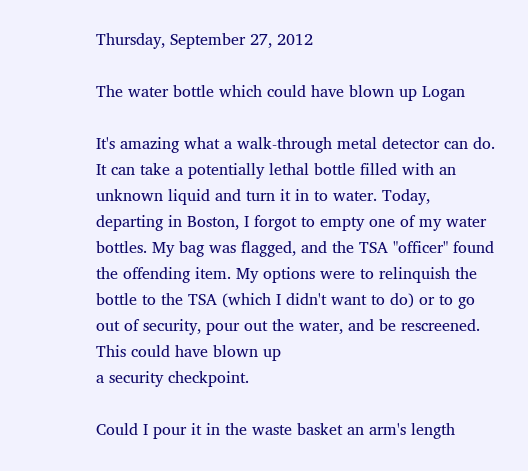Thursday, September 27, 2012

The water bottle which could have blown up Logan

It's amazing what a walk-through metal detector can do. It can take a potentially lethal bottle filled with an unknown liquid and turn it in to water. Today, departing in Boston, I forgot to empty one of my water bottles. My bag was flagged, and the TSA "officer" found the offending item. My options were to relinquish the bottle to the TSA (which I didn't want to do) or to go out of security, pour out the water, and be rescreened.
This could have blown up
a security checkpoint.

Could I pour it in the waste basket an arm's length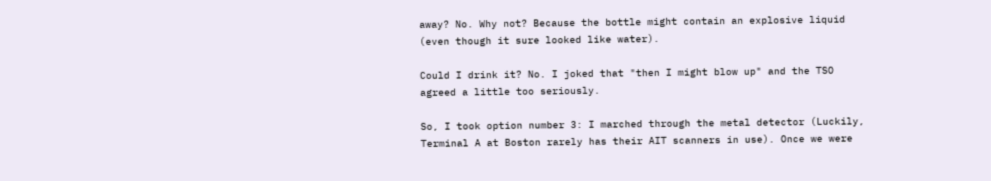away? No. Why not? Because the bottle might contain an explosive liquid (even though it sure looked like water).

Could I drink it? No. I joked that "then I might blow up" and the TSO agreed a little too seriously.

So, I took option number 3: I marched through the metal detector (Luckily, Terminal A at Boston rarely has their AIT scanners in use). Once we were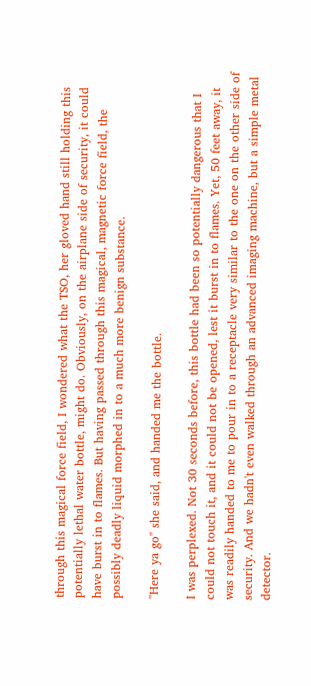through this magical force field, I wondered what the TSO, her gloved hand still holding this potentially lethal water bottle, might do. Obviously, on the airplane side of security, it could have burst in to flames. But having passed through this magical, magnetic force field, the possibly deadly liquid morphed in to a much more benign substance.

"Here ya go" she said, and handed me the bottle.

I was perplexed. Not 30 seconds before, this bottle had been so potentially dangerous that I could not touch it, and it could not be opened, lest it burst in to flames. Yet, 50 feet away, it was readily handed to me to pour in to a receptacle very similar to the one on the other side of security. And we hadn't even walked through an advanced imaging machine, but a simple metal detector.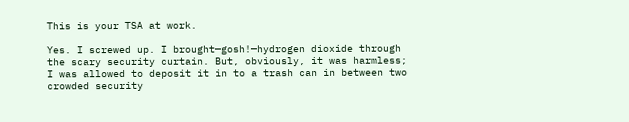This is your TSA at work.

Yes. I screwed up. I brought—gosh!—hydrogen dioxide through the scary security curtain. But, obviously, it was harmless; I was allowed to deposit it in to a trash can in between two crowded security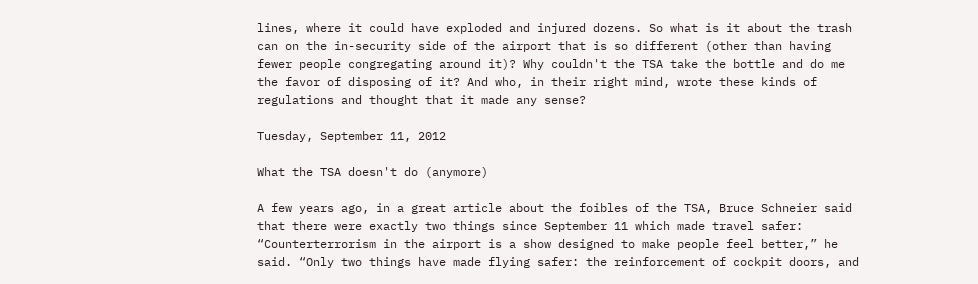lines, where it could have exploded and injured dozens. So what is it about the trash can on the in-security side of the airport that is so different (other than having fewer people congregating around it)? Why couldn't the TSA take the bottle and do me the favor of disposing of it? And who, in their right mind, wrote these kinds of regulations and thought that it made any sense?

Tuesday, September 11, 2012

What the TSA doesn't do (anymore)

A few years ago, in a great article about the foibles of the TSA, Bruce Schneier said that there were exactly two things since September 11 which made travel safer:
“Counterterrorism in the airport is a show designed to make people feel better,” he said. “Only two things have made flying safer: the reinforcement of cockpit doors, and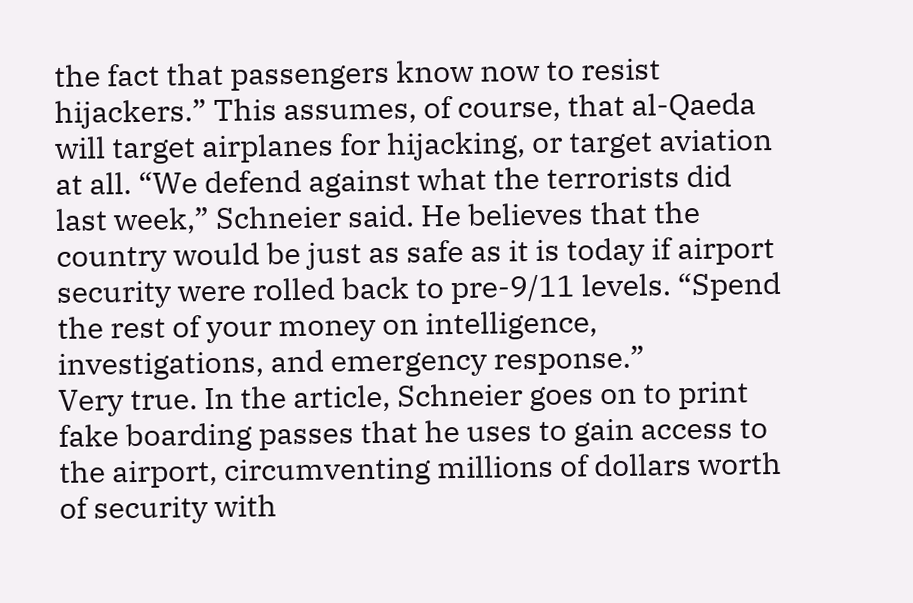the fact that passengers know now to resist hijackers.” This assumes, of course, that al-Qaeda will target airplanes for hijacking, or target aviation at all. “We defend against what the terrorists did last week,” Schneier said. He believes that the country would be just as safe as it is today if airport security were rolled back to pre-9/11 levels. “Spend the rest of your money on intelligence, investigations, and emergency response.”
Very true. In the article, Schneier goes on to print fake boarding passes that he uses to gain access to the airport, circumventing millions of dollars worth of security with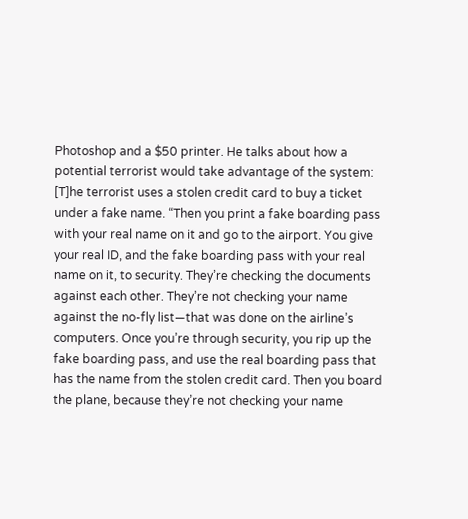Photoshop and a $50 printer. He talks about how a potential terrorist would take advantage of the system:
[T]he terrorist uses a stolen credit card to buy a ticket under a fake name. “Then you print a fake boarding pass with your real name on it and go to the airport. You give your real ID, and the fake boarding pass with your real name on it, to security. They’re checking the documents against each other. They’re not checking your name against the no-fly list—that was done on the airline’s computers. Once you’re through security, you rip up the fake boarding pass, and use the real boarding pass that has the name from the stolen credit card. Then you board the plane, because they’re not checking your name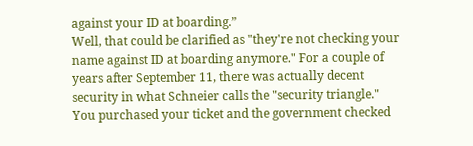against your ID at boarding.”
Well, that could be clarified as "they're not checking your name against ID at boarding anymore." For a couple of years after September 11, there was actually decent security in what Schneier calls the "security triangle." You purchased your ticket and the government checked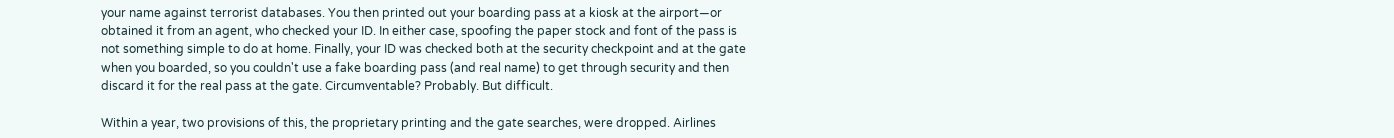your name against terrorist databases. You then printed out your boarding pass at a kiosk at the airport—or obtained it from an agent, who checked your ID. In either case, spoofing the paper stock and font of the pass is not something simple to do at home. Finally, your ID was checked both at the security checkpoint and at the gate when you boarded, so you couldn't use a fake boarding pass (and real name) to get through security and then discard it for the real pass at the gate. Circumventable? Probably. But difficult.

Within a year, two provisions of this, the proprietary printing and the gate searches, were dropped. Airlines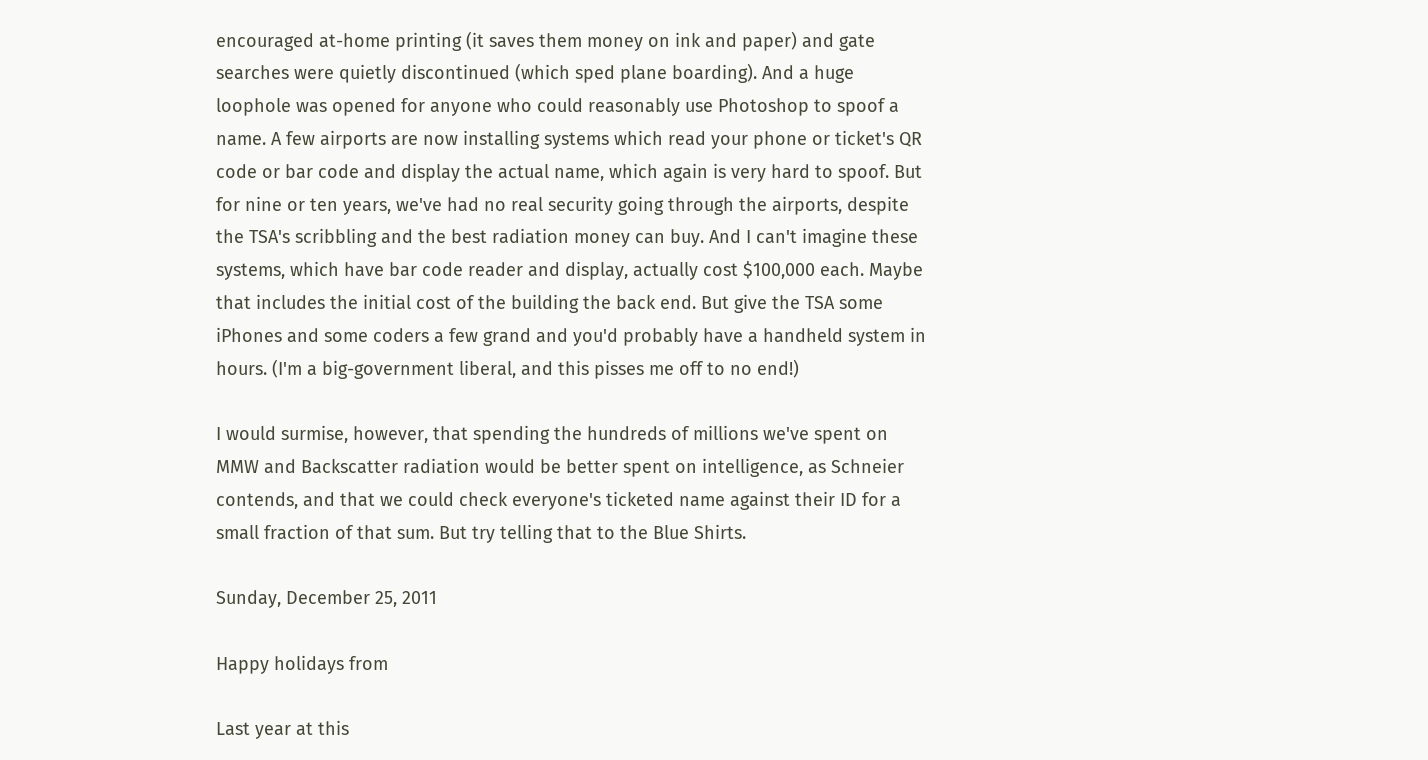encouraged at-home printing (it saves them money on ink and paper) and gate searches were quietly discontinued (which sped plane boarding). And a huge loophole was opened for anyone who could reasonably use Photoshop to spoof a name. A few airports are now installing systems which read your phone or ticket's QR code or bar code and display the actual name, which again is very hard to spoof. But for nine or ten years, we've had no real security going through the airports, despite the TSA's scribbling and the best radiation money can buy. And I can't imagine these systems, which have bar code reader and display, actually cost $100,000 each. Maybe that includes the initial cost of the building the back end. But give the TSA some iPhones and some coders a few grand and you'd probably have a handheld system in hours. (I'm a big-government liberal, and this pisses me off to no end!)

I would surmise, however, that spending the hundreds of millions we've spent on MMW and Backscatter radiation would be better spent on intelligence, as Schneier contends, and that we could check everyone's ticketed name against their ID for a small fraction of that sum. But try telling that to the Blue Shirts.

Sunday, December 25, 2011

Happy holidays from

Last year at this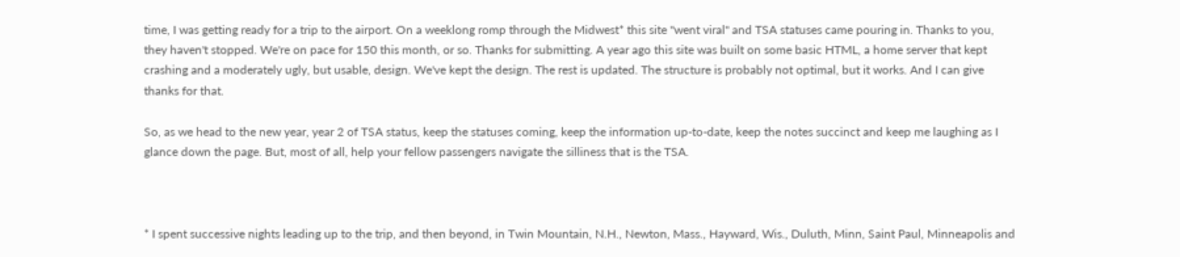time, I was getting ready for a trip to the airport. On a weeklong romp through the Midwest* this site "went viral" and TSA statuses came pouring in. Thanks to you, they haven't stopped. We're on pace for 150 this month, or so. Thanks for submitting. A year ago this site was built on some basic HTML, a home server that kept crashing and a moderately ugly, but usable, design. We've kept the design. The rest is updated. The structure is probably not optimal, but it works. And I can give thanks for that.

So, as we head to the new year, year 2 of TSA status, keep the statuses coming, keep the information up-to-date, keep the notes succinct and keep me laughing as I glance down the page. But, most of all, help your fellow passengers navigate the silliness that is the TSA.



* I spent successive nights leading up to the trip, and then beyond, in Twin Mountain, N.H., Newton, Mass., Hayward, Wis., Duluth, Minn, Saint Paul, Minneapolis and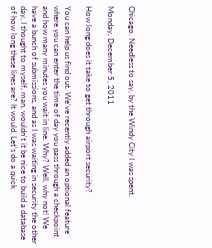Chicago. Needless to say, by the Windy City I was spent.

Monday, December 5, 2011

How long does it take to get through airport security?

You can help us find out. We've recently added an optional feature where you can enter the time of day you pass through a checkpoint and how many minutes you wait in line. Why? Well, why not! We have a bunch of submissions, and as I was waiting in security the other day, I thought to myself, man, wouldn't it be nice to build a database of how long these lines are? It would. Let's do a quick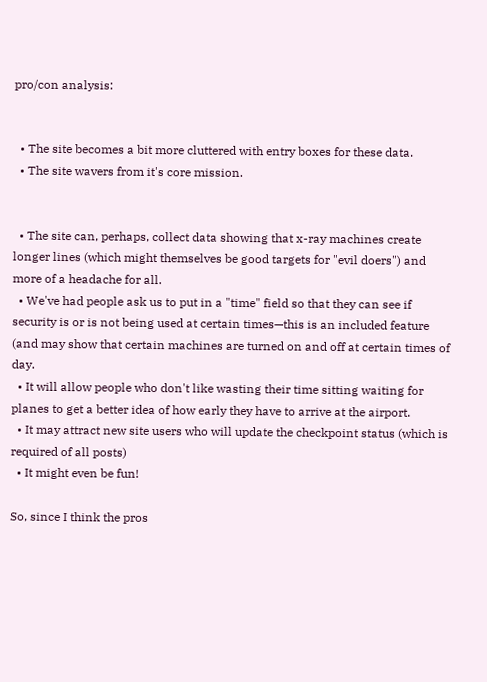pro/con analysis:


  • The site becomes a bit more cluttered with entry boxes for these data.
  • The site wavers from it's core mission.


  • The site can, perhaps, collect data showing that x-ray machines create longer lines (which might themselves be good targets for "evil doers") and more of a headache for all.
  • We've had people ask us to put in a "time" field so that they can see if security is or is not being used at certain times—this is an included feature (and may show that certain machines are turned on and off at certain times of day.
  • It will allow people who don't like wasting their time sitting waiting for planes to get a better idea of how early they have to arrive at the airport.
  • It may attract new site users who will update the checkpoint status (which is required of all posts)
  • It might even be fun!

So, since I think the pros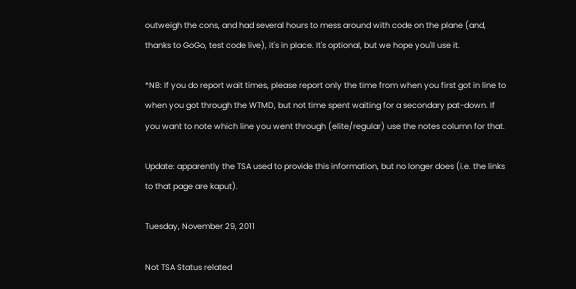outweigh the cons, and had several hours to mess around with code on the plane (and, thanks to GoGo, test code live), it's in place. It's optional, but we hope you'll use it.

*NB: If you do report wait times, please report only the time from when you first got in line to when you got through the WTMD, but not time spent waiting for a secondary pat-down. If you want to note which line you went through (elite/regular) use the notes column for that.

Update: apparently the TSA used to provide this information, but no longer does (i.e. the links to that page are kaput).

Tuesday, November 29, 2011

Not TSA Status related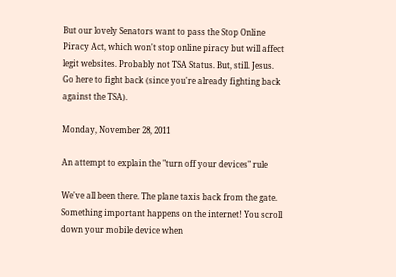But our lovely Senators want to pass the Stop Online Piracy Act, which won't stop online piracy but will affect legit websites. Probably not TSA Status. But, still. Jesus. Go here to fight back (since you're already fighting back against the TSA).

Monday, November 28, 2011

An attempt to explain the "turn off your devices" rule

We've all been there. The plane taxis back from the gate. Something important happens on the internet! You scroll down your mobile device when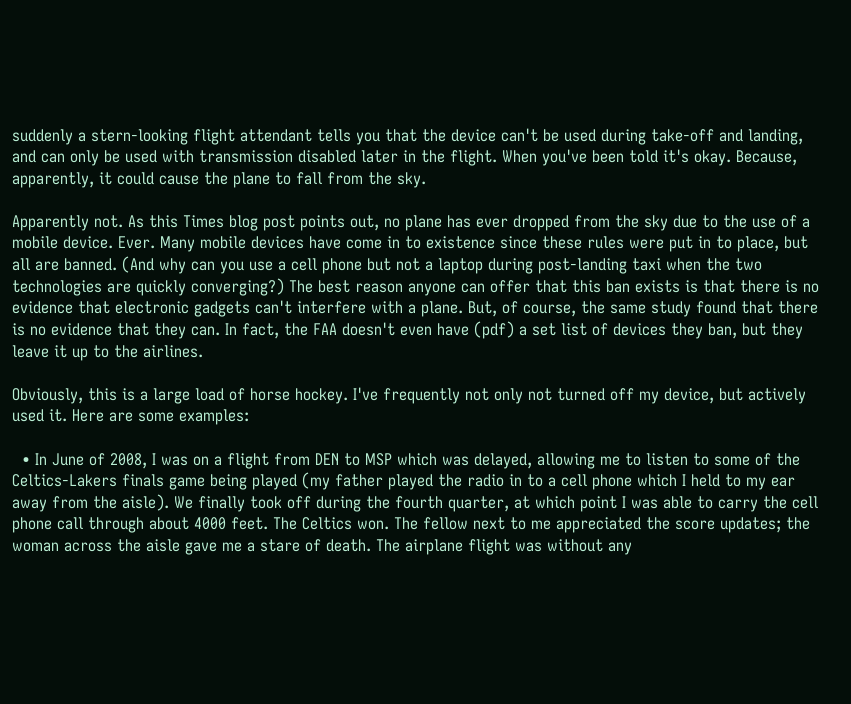suddenly a stern-looking flight attendant tells you that the device can't be used during take-off and landing, and can only be used with transmission disabled later in the flight. When you've been told it's okay. Because, apparently, it could cause the plane to fall from the sky.

Apparently not. As this Times blog post points out, no plane has ever dropped from the sky due to the use of a mobile device. Ever. Many mobile devices have come in to existence since these rules were put in to place, but all are banned. (And why can you use a cell phone but not a laptop during post-landing taxi when the two technologies are quickly converging?) The best reason anyone can offer that this ban exists is that there is no evidence that electronic gadgets can't interfere with a plane. But, of course, the same study found that there is no evidence that they can. In fact, the FAA doesn't even have (pdf) a set list of devices they ban, but they leave it up to the airlines.

Obviously, this is a large load of horse hockey. I've frequently not only not turned off my device, but actively used it. Here are some examples:

  • In June of 2008, I was on a flight from DEN to MSP which was delayed, allowing me to listen to some of the Celtics-Lakers finals game being played (my father played the radio in to a cell phone which I held to my ear away from the aisle). We finally took off during the fourth quarter, at which point I was able to carry the cell phone call through about 4000 feet. The Celtics won. The fellow next to me appreciated the score updates; the woman across the aisle gave me a stare of death. The airplane flight was without any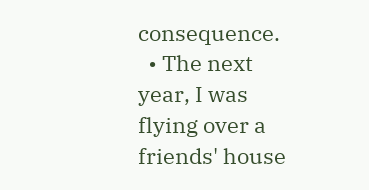consequence.
  • The next year, I was flying over a friends' house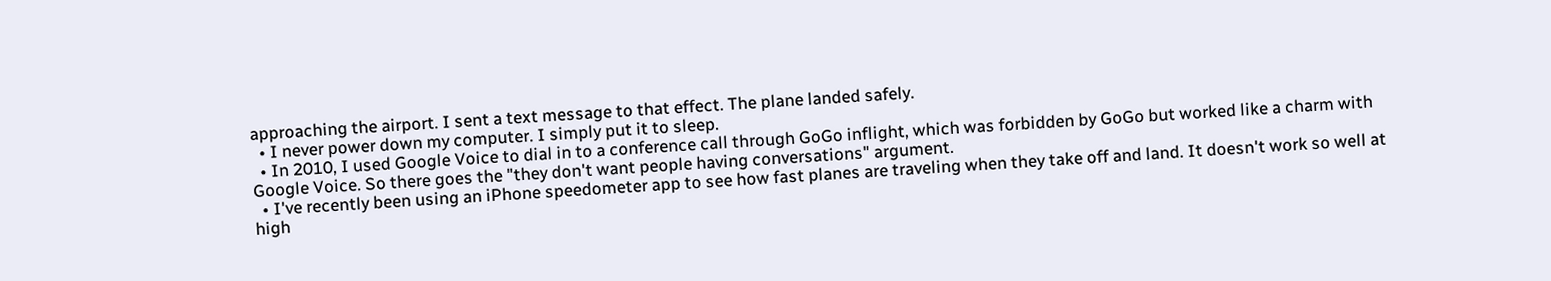approaching the airport. I sent a text message to that effect. The plane landed safely.
  • I never power down my computer. I simply put it to sleep.
  • In 2010, I used Google Voice to dial in to a conference call through GoGo inflight, which was forbidden by GoGo but worked like a charm with Google Voice. So there goes the "they don't want people having conversations" argument.
  • I've recently been using an iPhone speedometer app to see how fast planes are traveling when they take off and land. It doesn't work so well at high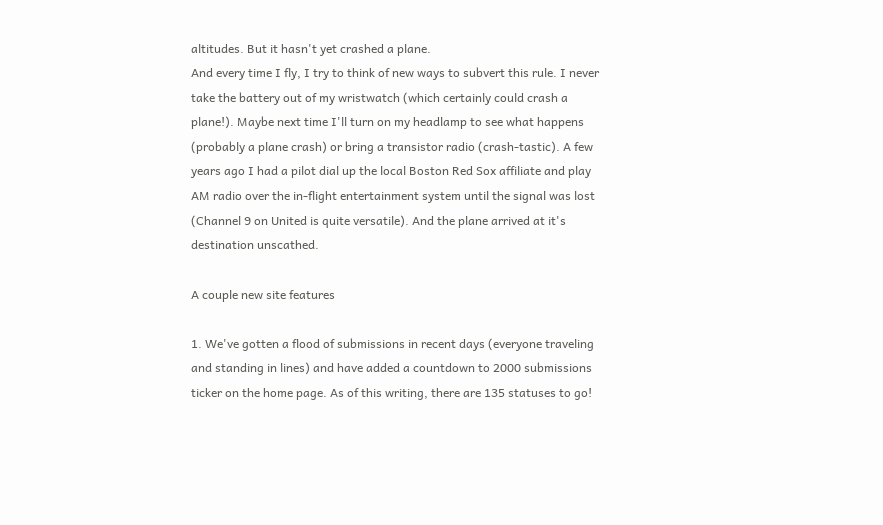altitudes. But it hasn't yet crashed a plane.
And every time I fly, I try to think of new ways to subvert this rule. I never take the battery out of my wristwatch (which certainly could crash a plane!). Maybe next time I'll turn on my headlamp to see what happens (probably a plane crash) or bring a transistor radio (crash-tastic). A few years ago I had a pilot dial up the local Boston Red Sox affiliate and play AM radio over the in-flight entertainment system until the signal was lost (Channel 9 on United is quite versatile). And the plane arrived at it's destination unscathed.

A couple new site features

1. We've gotten a flood of submissions in recent days (everyone traveling and standing in lines) and have added a countdown to 2000 submissions ticker on the home page. As of this writing, there are 135 statuses to go!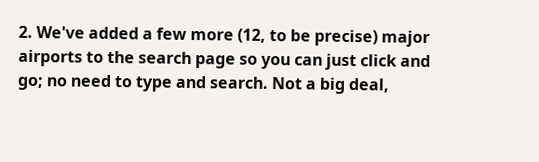2. We've added a few more (12, to be precise) major airports to the search page so you can just click and go; no need to type and search. Not a big deal,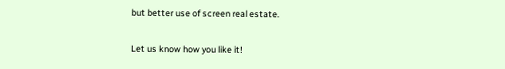but better use of screen real estate.

Let us know how you like it!